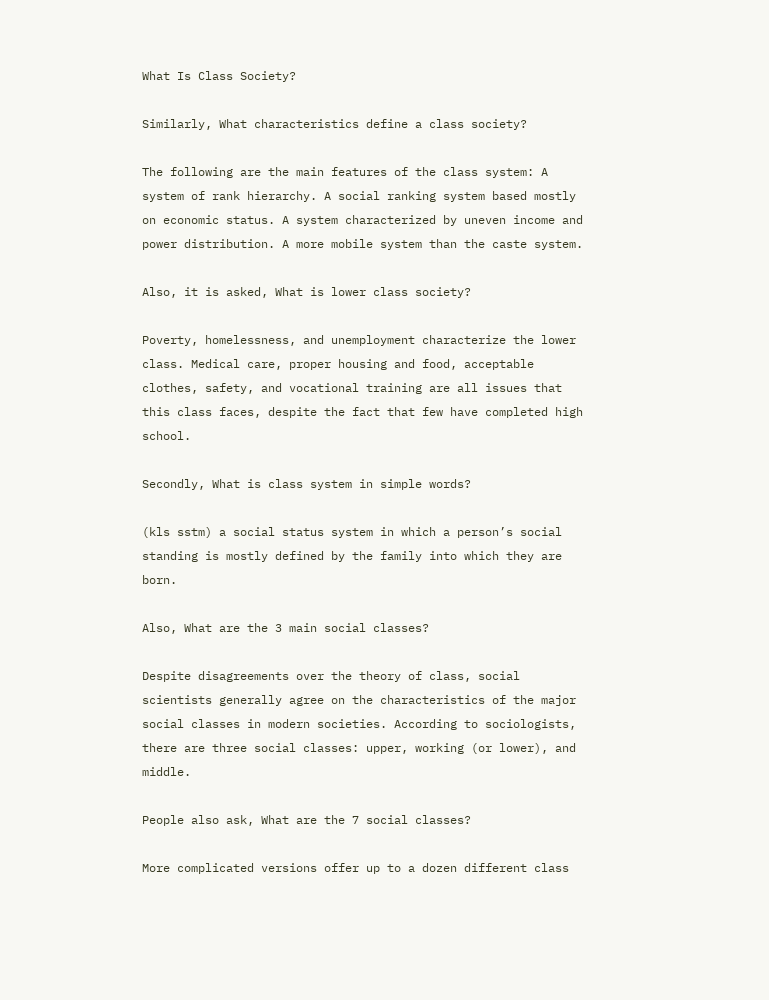What Is Class Society?

Similarly, What characteristics define a class society?

The following are the main features of the class system: A system of rank hierarchy. A social ranking system based mostly on economic status. A system characterized by uneven income and power distribution. A more mobile system than the caste system.

Also, it is asked, What is lower class society?

Poverty, homelessness, and unemployment characterize the lower class. Medical care, proper housing and food, acceptable clothes, safety, and vocational training are all issues that this class faces, despite the fact that few have completed high school.

Secondly, What is class system in simple words?

(kls sstm) a social status system in which a person’s social standing is mostly defined by the family into which they are born.

Also, What are the 3 main social classes?

Despite disagreements over the theory of class, social scientists generally agree on the characteristics of the major social classes in modern societies. According to sociologists, there are three social classes: upper, working (or lower), and middle.

People also ask, What are the 7 social classes?

More complicated versions offer up to a dozen different class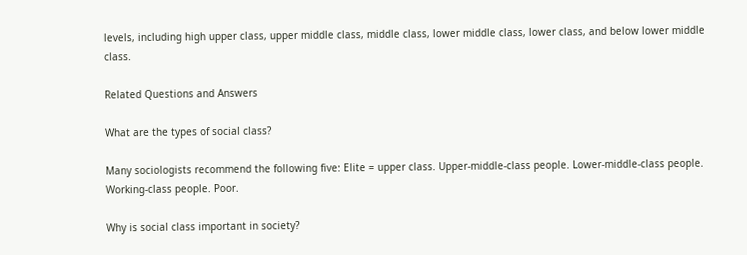levels, including high upper class, upper middle class, middle class, lower middle class, lower class, and below lower middle class.

Related Questions and Answers

What are the types of social class?

Many sociologists recommend the following five: Elite = upper class. Upper-middle-class people. Lower-middle-class people. Working-class people. Poor.

Why is social class important in society?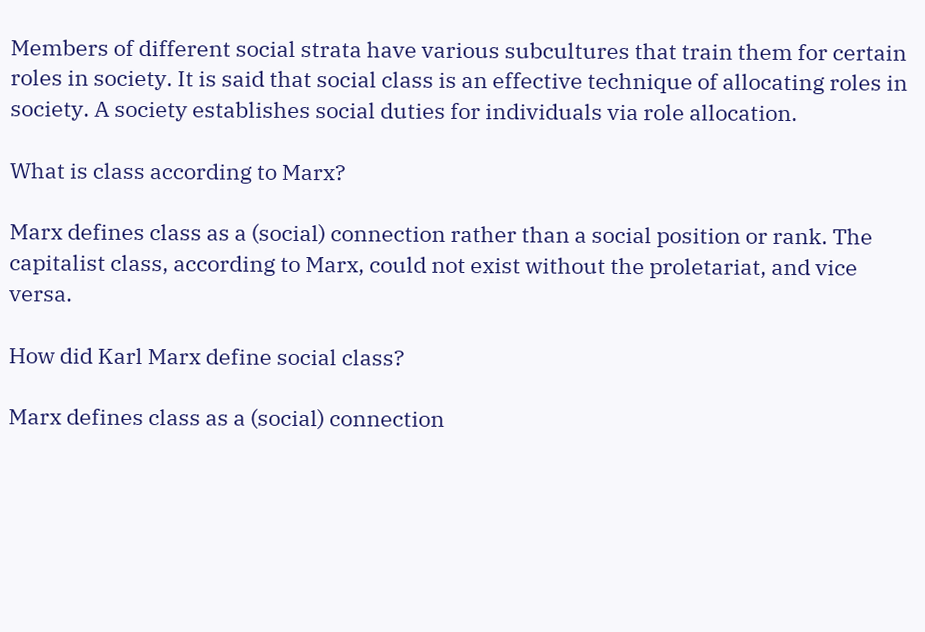Members of different social strata have various subcultures that train them for certain roles in society. It is said that social class is an effective technique of allocating roles in society. A society establishes social duties for individuals via role allocation.

What is class according to Marx?

Marx defines class as a (social) connection rather than a social position or rank. The capitalist class, according to Marx, could not exist without the proletariat, and vice versa.

How did Karl Marx define social class?

Marx defines class as a (social) connection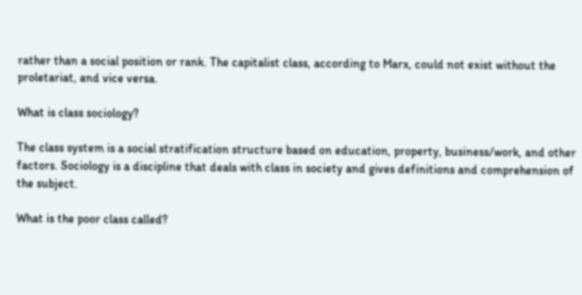rather than a social position or rank. The capitalist class, according to Marx, could not exist without the proletariat, and vice versa.

What is class sociology?

The class system is a social stratification structure based on education, property, business/work, and other factors. Sociology is a discipline that deals with class in society and gives definitions and comprehension of the subject.

What is the poor class called?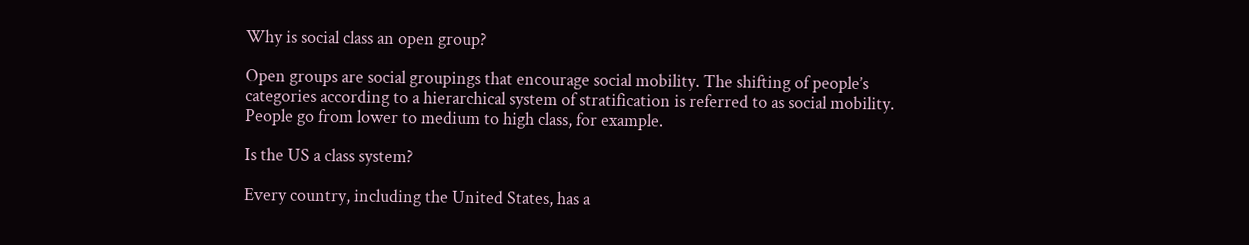Why is social class an open group?

Open groups are social groupings that encourage social mobility. The shifting of people’s categories according to a hierarchical system of stratification is referred to as social mobility. People go from lower to medium to high class, for example.

Is the US a class system?

Every country, including the United States, has a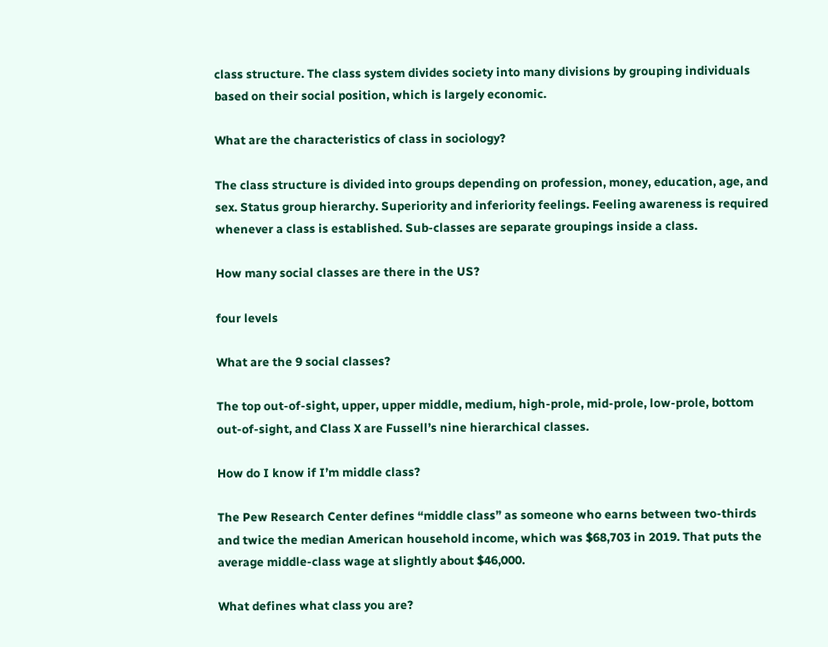class structure. The class system divides society into many divisions by grouping individuals based on their social position, which is largely economic.

What are the characteristics of class in sociology?

The class structure is divided into groups depending on profession, money, education, age, and sex. Status group hierarchy. Superiority and inferiority feelings. Feeling awareness is required whenever a class is established. Sub-classes are separate groupings inside a class.

How many social classes are there in the US?

four levels

What are the 9 social classes?

The top out-of-sight, upper, upper middle, medium, high-prole, mid-prole, low-prole, bottom out-of-sight, and Class X are Fussell’s nine hierarchical classes.

How do I know if I’m middle class?

The Pew Research Center defines “middle class” as someone who earns between two-thirds and twice the median American household income, which was $68,703 in 2019. That puts the average middle-class wage at slightly about $46,000.

What defines what class you are?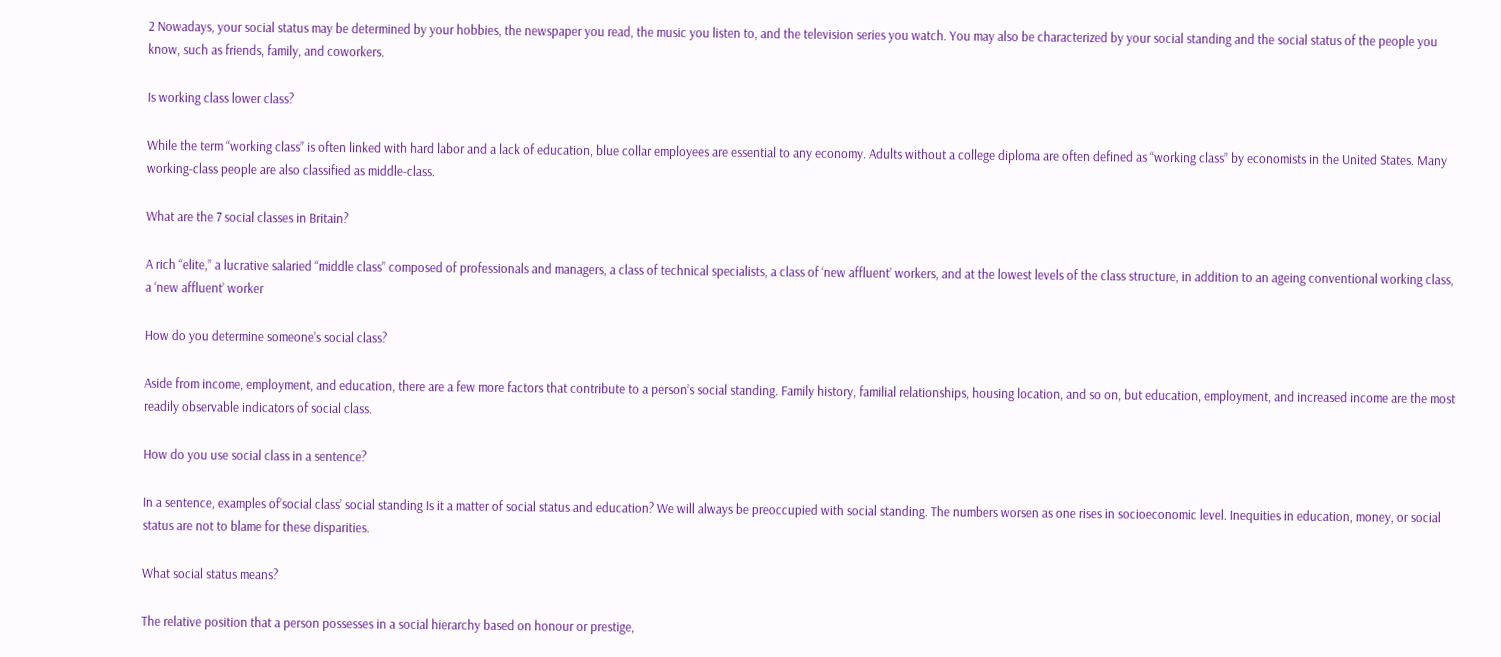2 Nowadays, your social status may be determined by your hobbies, the newspaper you read, the music you listen to, and the television series you watch. You may also be characterized by your social standing and the social status of the people you know, such as friends, family, and coworkers.

Is working class lower class?

While the term “working class” is often linked with hard labor and a lack of education, blue collar employees are essential to any economy. Adults without a college diploma are often defined as “working class” by economists in the United States. Many working-class people are also classified as middle-class.

What are the 7 social classes in Britain?

A rich “elite,” a lucrative salaried “middle class” composed of professionals and managers, a class of technical specialists, a class of ‘new affluent’ workers, and at the lowest levels of the class structure, in addition to an ageing conventional working class, a ‘new affluent’ worker

How do you determine someone’s social class?

Aside from income, employment, and education, there are a few more factors that contribute to a person’s social standing. Family history, familial relationships, housing location, and so on, but education, employment, and increased income are the most readily observable indicators of social class.

How do you use social class in a sentence?

In a sentence, examples of’social class’ social standing Is it a matter of social status and education? We will always be preoccupied with social standing. The numbers worsen as one rises in socioeconomic level. Inequities in education, money, or social status are not to blame for these disparities.

What social status means?

The relative position that a person possesses in a social hierarchy based on honour or prestige,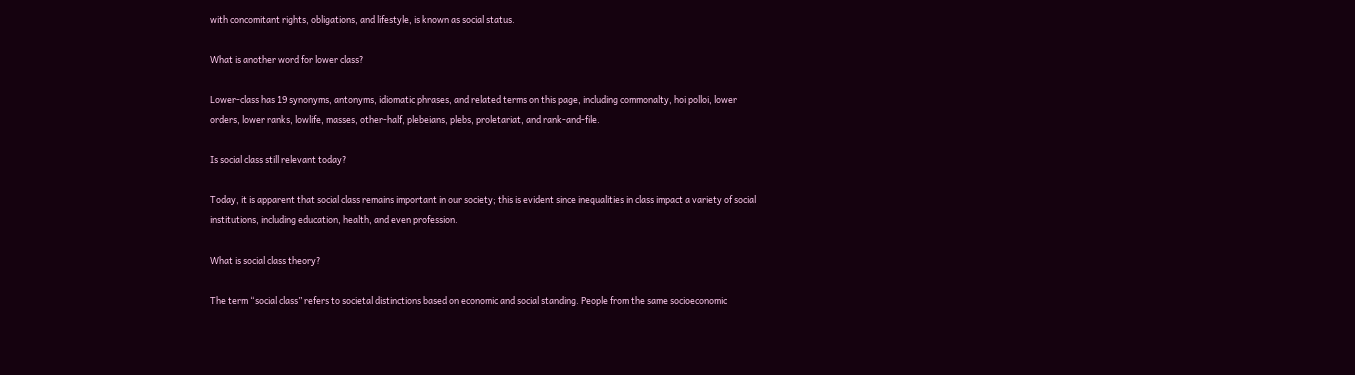with concomitant rights, obligations, and lifestyle, is known as social status.

What is another word for lower class?

Lower-class has 19 synonyms, antonyms, idiomatic phrases, and related terms on this page, including commonalty, hoi polloi, lower orders, lower ranks, lowlife, masses, other-half, plebeians, plebs, proletariat, and rank-and-file.

Is social class still relevant today?

Today, it is apparent that social class remains important in our society; this is evident since inequalities in class impact a variety of social institutions, including education, health, and even profession.

What is social class theory?

The term “social class” refers to societal distinctions based on economic and social standing. People from the same socioeconomic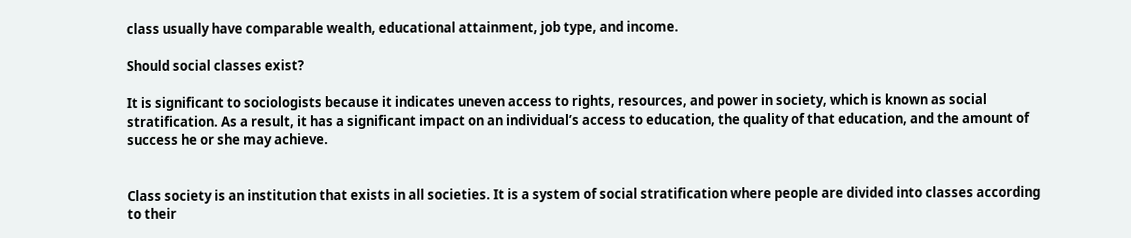class usually have comparable wealth, educational attainment, job type, and income.

Should social classes exist?

It is significant to sociologists because it indicates uneven access to rights, resources, and power in society, which is known as social stratification. As a result, it has a significant impact on an individual’s access to education, the quality of that education, and the amount of success he or she may achieve.


Class society is an institution that exists in all societies. It is a system of social stratification where people are divided into classes according to their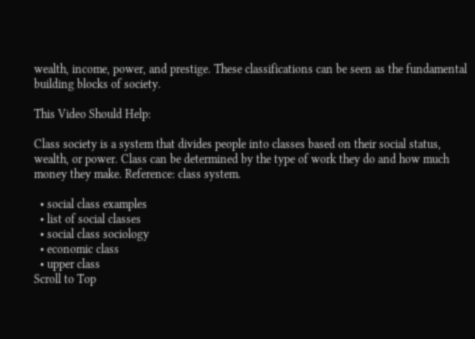wealth, income, power, and prestige. These classifications can be seen as the fundamental building blocks of society.

This Video Should Help:

Class society is a system that divides people into classes based on their social status, wealth, or power. Class can be determined by the type of work they do and how much money they make. Reference: class system.

  • social class examples
  • list of social classes
  • social class sociology
  • economic class
  • upper class
Scroll to Top